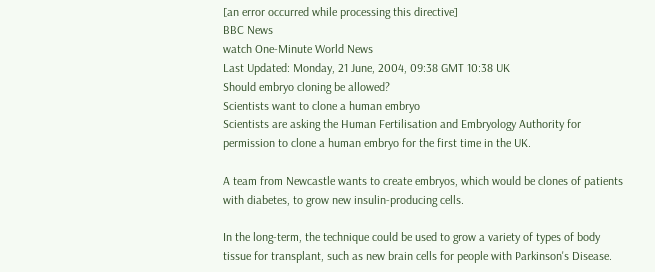[an error occurred while processing this directive]
BBC News
watch One-Minute World News
Last Updated: Monday, 21 June, 2004, 09:38 GMT 10:38 UK
Should embryo cloning be allowed?
Scientists want to clone a human embryo
Scientists are asking the Human Fertilisation and Embryology Authority for permission to clone a human embryo for the first time in the UK.

A team from Newcastle wants to create embryos, which would be clones of patients with diabetes, to grow new insulin-producing cells.

In the long-term, the technique could be used to grow a variety of types of body tissue for transplant, such as new brain cells for people with Parkinson's Disease.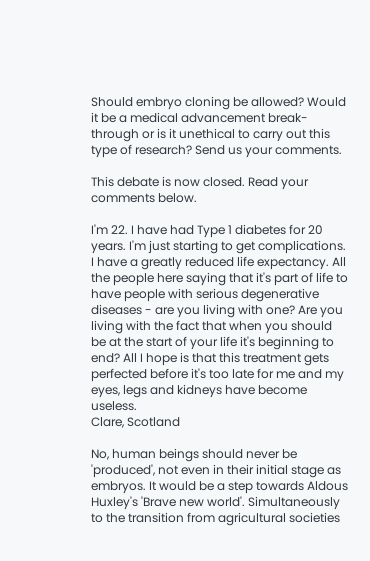Should embryo cloning be allowed? Would it be a medical advancement break-through or is it unethical to carry out this type of research? Send us your comments.

This debate is now closed. Read your comments below.

I'm 22. I have had Type 1 diabetes for 20 years. I'm just starting to get complications. I have a greatly reduced life expectancy. All the people here saying that it's part of life to have people with serious degenerative diseases - are you living with one? Are you living with the fact that when you should be at the start of your life it's beginning to end? All I hope is that this treatment gets perfected before it's too late for me and my eyes, legs and kidneys have become useless.
Clare, Scotland

No, human beings should never be 'produced', not even in their initial stage as embryos. It would be a step towards Aldous Huxley's 'Brave new world'. Simultaneously to the transition from agricultural societies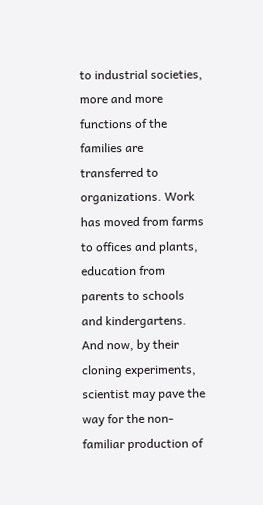to industrial societies, more and more functions of the families are transferred to organizations. Work has moved from farms to offices and plants, education from parents to schools and kindergartens. And now, by their cloning experiments, scientist may pave the way for the non-familiar production of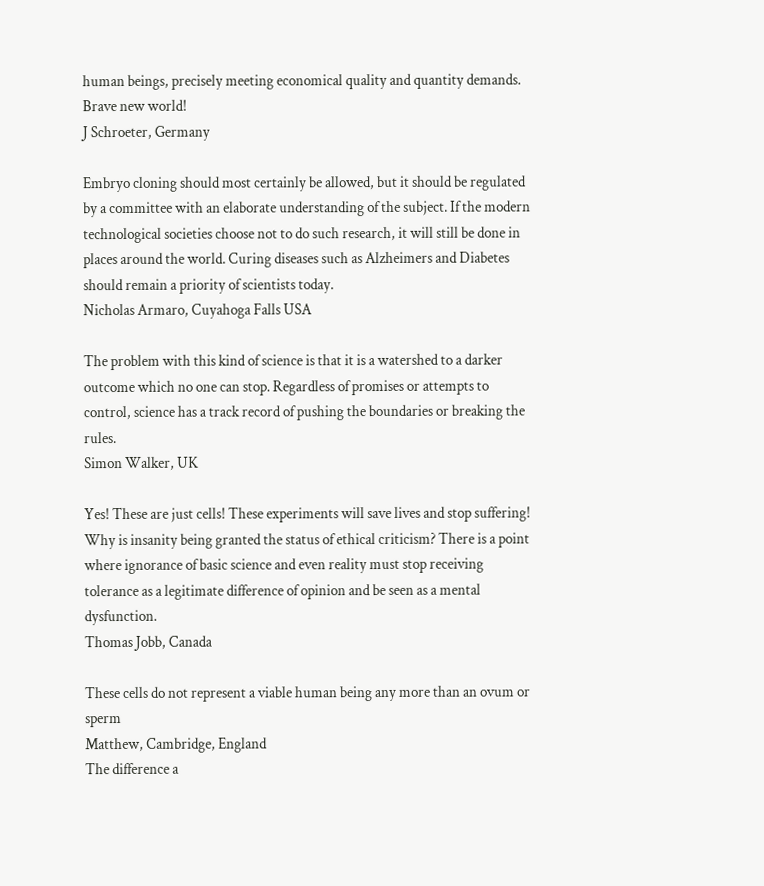human beings, precisely meeting economical quality and quantity demands. Brave new world!
J Schroeter, Germany

Embryo cloning should most certainly be allowed, but it should be regulated by a committee with an elaborate understanding of the subject. If the modern technological societies choose not to do such research, it will still be done in places around the world. Curing diseases such as Alzheimers and Diabetes should remain a priority of scientists today.
Nicholas Armaro, Cuyahoga Falls USA

The problem with this kind of science is that it is a watershed to a darker outcome which no one can stop. Regardless of promises or attempts to control, science has a track record of pushing the boundaries or breaking the rules.
Simon Walker, UK

Yes! These are just cells! These experiments will save lives and stop suffering! Why is insanity being granted the status of ethical criticism? There is a point where ignorance of basic science and even reality must stop receiving tolerance as a legitimate difference of opinion and be seen as a mental dysfunction.
Thomas Jobb, Canada

These cells do not represent a viable human being any more than an ovum or sperm
Matthew, Cambridge, England
The difference a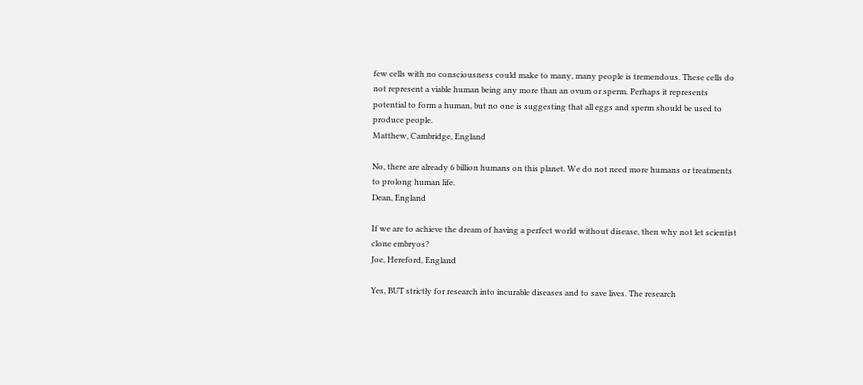few cells with no consciousness could make to many, many people is tremendous. These cells do not represent a viable human being any more than an ovum or sperm. Perhaps it represents potential to form a human, but no one is suggesting that all eggs and sperm should be used to produce people.
Matthew, Cambridge, England

No, there are already 6 billion humans on this planet. We do not need more humans or treatments to prolong human life.
Dean, England

If we are to achieve the dream of having a perfect world without disease, then why not let scientist clone embryos?
Joe, Hereford, England

Yes, BUT strictly for research into incurable diseases and to save lives. The research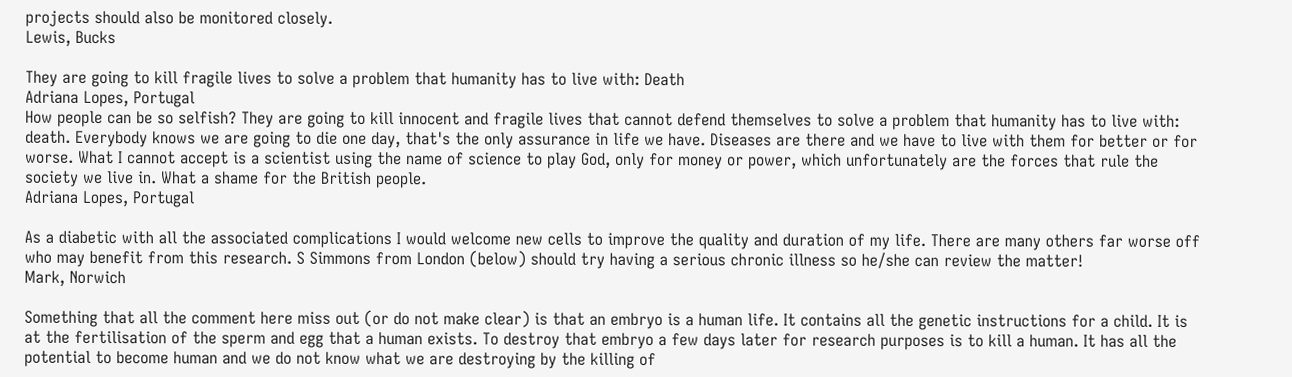projects should also be monitored closely.
Lewis, Bucks

They are going to kill fragile lives to solve a problem that humanity has to live with: Death
Adriana Lopes, Portugal
How people can be so selfish? They are going to kill innocent and fragile lives that cannot defend themselves to solve a problem that humanity has to live with: death. Everybody knows we are going to die one day, that's the only assurance in life we have. Diseases are there and we have to live with them for better or for worse. What I cannot accept is a scientist using the name of science to play God, only for money or power, which unfortunately are the forces that rule the society we live in. What a shame for the British people.
Adriana Lopes, Portugal

As a diabetic with all the associated complications I would welcome new cells to improve the quality and duration of my life. There are many others far worse off who may benefit from this research. S Simmons from London (below) should try having a serious chronic illness so he/she can review the matter!
Mark, Norwich

Something that all the comment here miss out (or do not make clear) is that an embryo is a human life. It contains all the genetic instructions for a child. It is at the fertilisation of the sperm and egg that a human exists. To destroy that embryo a few days later for research purposes is to kill a human. It has all the potential to become human and we do not know what we are destroying by the killing of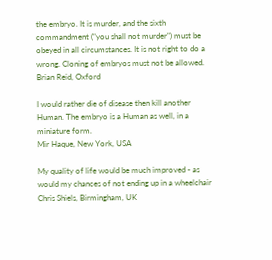the embryo. It is murder, and the sixth commandment ("you shall not murder") must be obeyed in all circumstances. It is not right to do a wrong. Cloning of embryos must not be allowed.
Brian Reid, Oxford

I would rather die of disease then kill another Human. The embryo is a Human as well, in a miniature form.
Mir Haque, New York, USA

My quality of life would be much improved - as would my chances of not ending up in a wheelchair
Chris Shiels, Birmingham, UK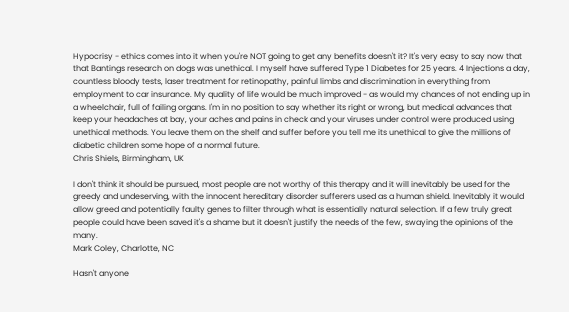Hypocrisy - ethics comes into it when you're NOT going to get any benefits doesn't it? It's very easy to say now that that Bantings research on dogs was unethical. I myself have suffered Type 1 Diabetes for 25 years. 4 Injections a day, countless bloody tests, laser treatment for retinopathy, painful limbs and discrimination in everything from employment to car insurance. My quality of life would be much improved - as would my chances of not ending up in a wheelchair, full of failing organs. I'm in no position to say whether its right or wrong, but medical advances that keep your headaches at bay, your aches and pains in check and your viruses under control were produced using unethical methods. You leave them on the shelf and suffer before you tell me its unethical to give the millions of diabetic children some hope of a normal future.
Chris Shiels, Birmingham, UK

I don't think it should be pursued, most people are not worthy of this therapy and it will inevitably be used for the greedy and undeserving, with the innocent hereditary disorder sufferers used as a human shield. Inevitably it would allow greed and potentially faulty genes to filter through what is essentially natural selection. If a few truly great people could have been saved it's a shame but it doesn't justify the needs of the few, swaying the opinions of the many.
Mark Coley, Charlotte, NC

Hasn't anyone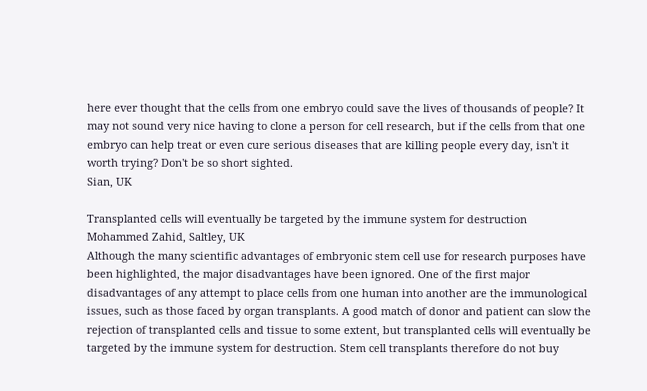here ever thought that the cells from one embryo could save the lives of thousands of people? It may not sound very nice having to clone a person for cell research, but if the cells from that one embryo can help treat or even cure serious diseases that are killing people every day, isn't it worth trying? Don't be so short sighted.
Sian, UK

Transplanted cells will eventually be targeted by the immune system for destruction
Mohammed Zahid, Saltley, UK
Although the many scientific advantages of embryonic stem cell use for research purposes have been highlighted, the major disadvantages have been ignored. One of the first major disadvantages of any attempt to place cells from one human into another are the immunological issues, such as those faced by organ transplants. A good match of donor and patient can slow the rejection of transplanted cells and tissue to some extent, but transplanted cells will eventually be targeted by the immune system for destruction. Stem cell transplants therefore do not buy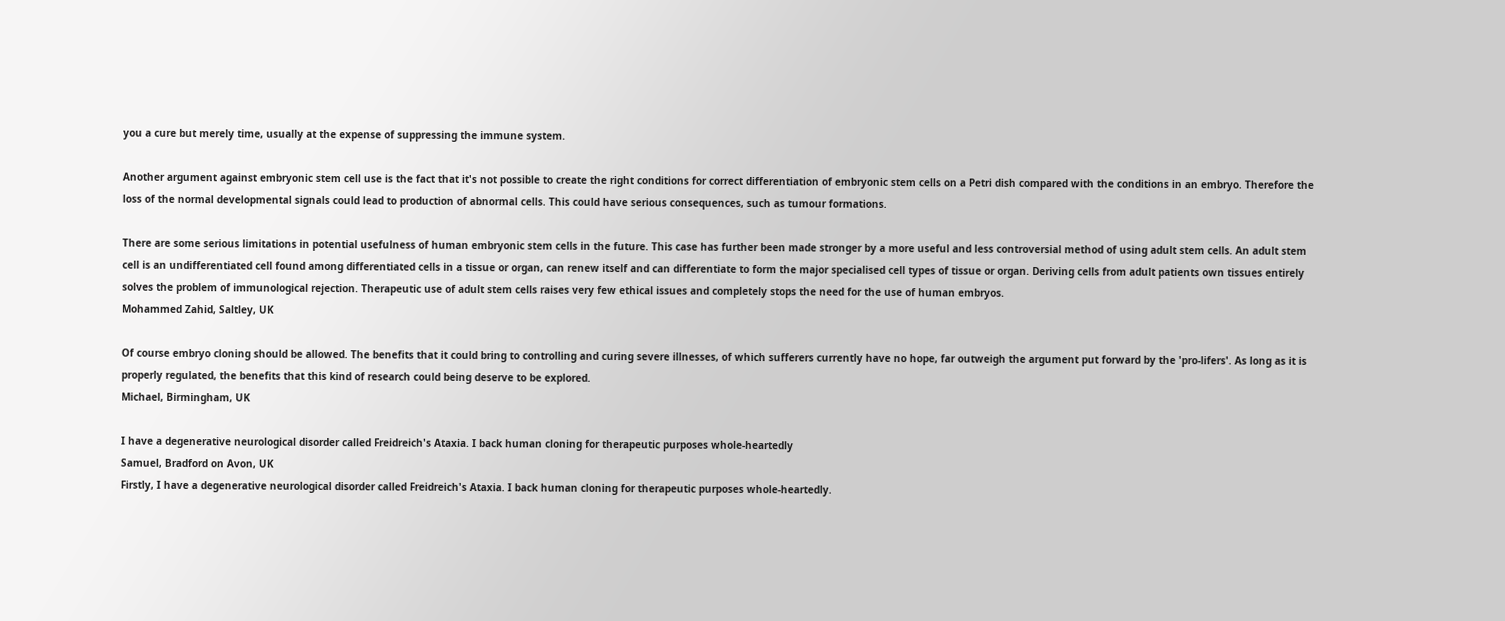you a cure but merely time, usually at the expense of suppressing the immune system.

Another argument against embryonic stem cell use is the fact that it's not possible to create the right conditions for correct differentiation of embryonic stem cells on a Petri dish compared with the conditions in an embryo. Therefore the loss of the normal developmental signals could lead to production of abnormal cells. This could have serious consequences, such as tumour formations.

There are some serious limitations in potential usefulness of human embryonic stem cells in the future. This case has further been made stronger by a more useful and less controversial method of using adult stem cells. An adult stem cell is an undifferentiated cell found among differentiated cells in a tissue or organ, can renew itself and can differentiate to form the major specialised cell types of tissue or organ. Deriving cells from adult patients own tissues entirely solves the problem of immunological rejection. Therapeutic use of adult stem cells raises very few ethical issues and completely stops the need for the use of human embryos.
Mohammed Zahid, Saltley, UK

Of course embryo cloning should be allowed. The benefits that it could bring to controlling and curing severe illnesses, of which sufferers currently have no hope, far outweigh the argument put forward by the 'pro-lifers'. As long as it is properly regulated, the benefits that this kind of research could being deserve to be explored.
Michael, Birmingham, UK

I have a degenerative neurological disorder called Freidreich's Ataxia. I back human cloning for therapeutic purposes whole-heartedly
Samuel, Bradford on Avon, UK
Firstly, I have a degenerative neurological disorder called Freidreich's Ataxia. I back human cloning for therapeutic purposes whole-heartedly.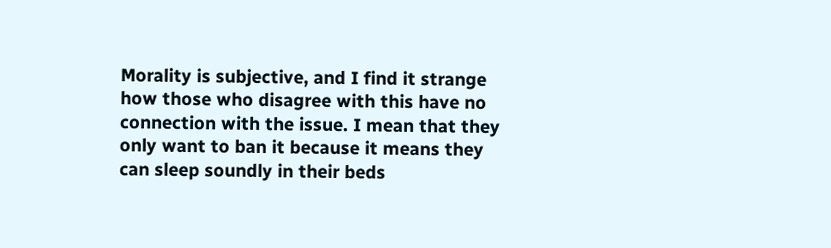Morality is subjective, and I find it strange how those who disagree with this have no connection with the issue. I mean that they only want to ban it because it means they can sleep soundly in their beds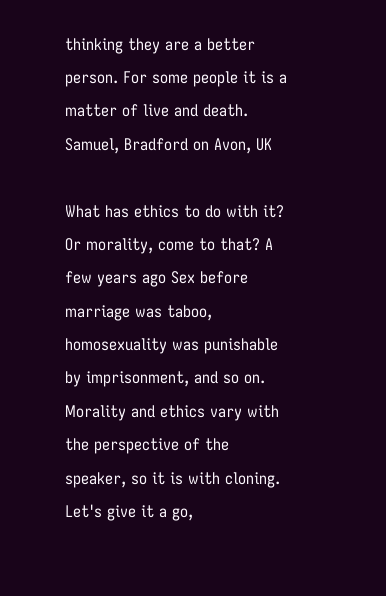thinking they are a better person. For some people it is a matter of live and death.
Samuel, Bradford on Avon, UK

What has ethics to do with it? Or morality, come to that? A few years ago Sex before marriage was taboo, homosexuality was punishable by imprisonment, and so on. Morality and ethics vary with the perspective of the speaker, so it is with cloning. Let's give it a go,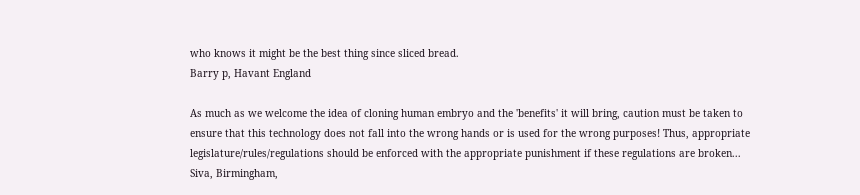who knows it might be the best thing since sliced bread.
Barry p, Havant England

As much as we welcome the idea of cloning human embryo and the 'benefits' it will bring, caution must be taken to ensure that this technology does not fall into the wrong hands or is used for the wrong purposes! Thus, appropriate legislature/rules/regulations should be enforced with the appropriate punishment if these regulations are broken...
Siva, Birmingham,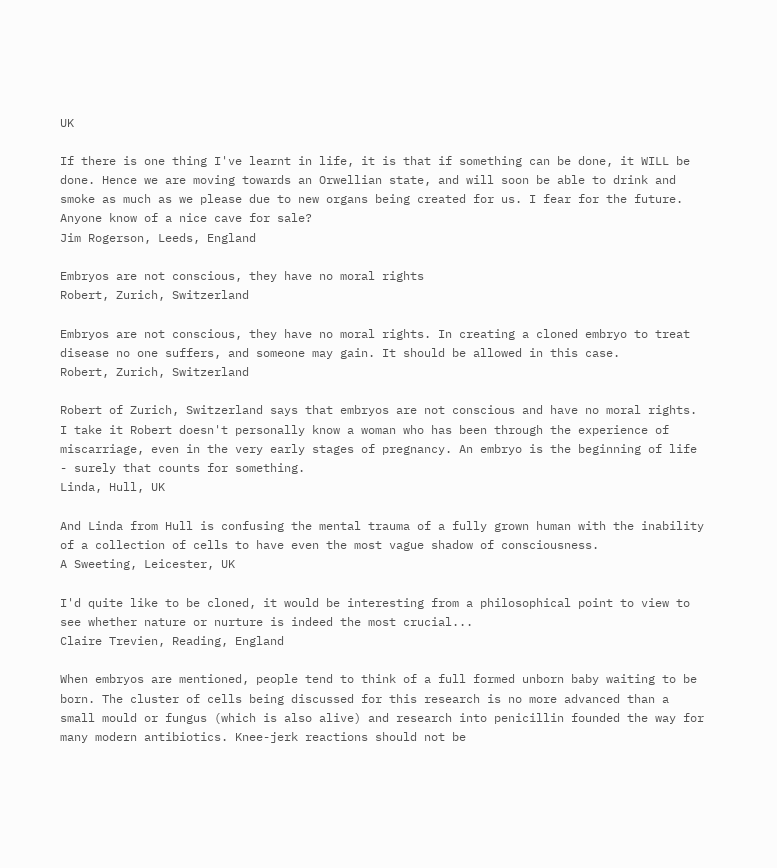UK

If there is one thing I've learnt in life, it is that if something can be done, it WILL be done. Hence we are moving towards an Orwellian state, and will soon be able to drink and smoke as much as we please due to new organs being created for us. I fear for the future. Anyone know of a nice cave for sale?
Jim Rogerson, Leeds, England

Embryos are not conscious, they have no moral rights
Robert, Zurich, Switzerland

Embryos are not conscious, they have no moral rights. In creating a cloned embryo to treat disease no one suffers, and someone may gain. It should be allowed in this case.
Robert, Zurich, Switzerland

Robert of Zurich, Switzerland says that embryos are not conscious and have no moral rights. I take it Robert doesn't personally know a woman who has been through the experience of miscarriage, even in the very early stages of pregnancy. An embryo is the beginning of life - surely that counts for something.
Linda, Hull, UK

And Linda from Hull is confusing the mental trauma of a fully grown human with the inability of a collection of cells to have even the most vague shadow of consciousness.
A Sweeting, Leicester, UK

I'd quite like to be cloned, it would be interesting from a philosophical point to view to see whether nature or nurture is indeed the most crucial...
Claire Trevien, Reading, England

When embryos are mentioned, people tend to think of a full formed unborn baby waiting to be born. The cluster of cells being discussed for this research is no more advanced than a small mould or fungus (which is also alive) and research into penicillin founded the way for many modern antibiotics. Knee-jerk reactions should not be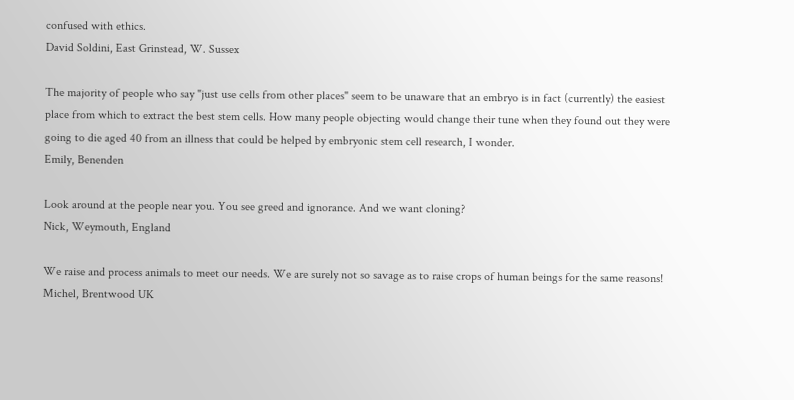confused with ethics.
David Soldini, East Grinstead, W. Sussex

The majority of people who say "just use cells from other places" seem to be unaware that an embryo is in fact (currently) the easiest place from which to extract the best stem cells. How many people objecting would change their tune when they found out they were going to die aged 40 from an illness that could be helped by embryonic stem cell research, I wonder.
Emily, Benenden

Look around at the people near you. You see greed and ignorance. And we want cloning?
Nick, Weymouth, England

We raise and process animals to meet our needs. We are surely not so savage as to raise crops of human beings for the same reasons!
Michel, Brentwood UK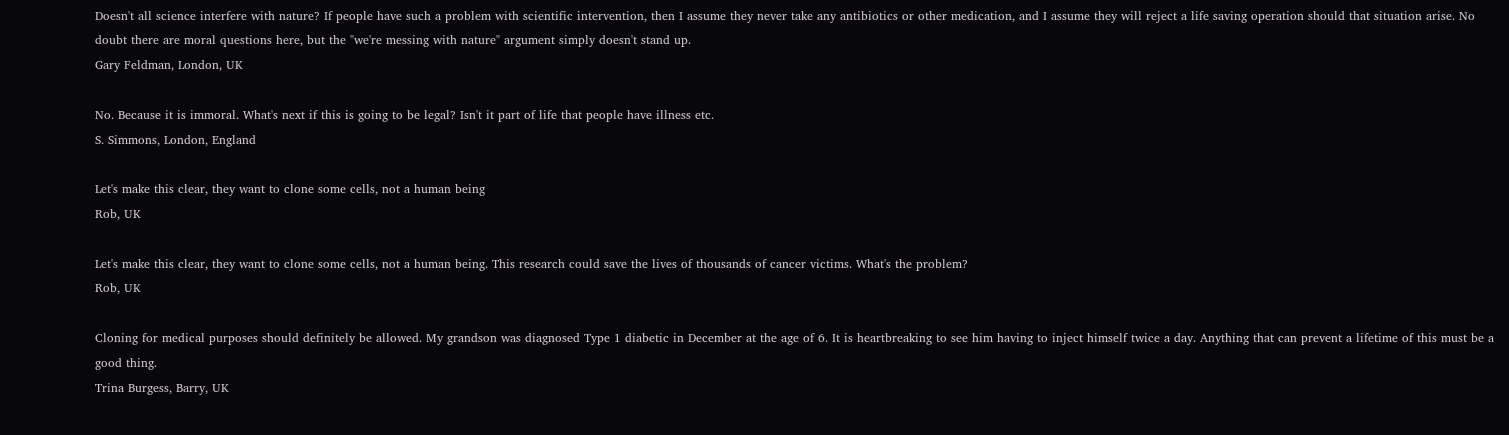Doesn't all science interfere with nature? If people have such a problem with scientific intervention, then I assume they never take any antibiotics or other medication, and I assume they will reject a life saving operation should that situation arise. No doubt there are moral questions here, but the "we're messing with nature" argument simply doesn't stand up.
Gary Feldman, London, UK

No. Because it is immoral. What's next if this is going to be legal? Isn't it part of life that people have illness etc.
S. Simmons, London, England

Let's make this clear, they want to clone some cells, not a human being
Rob, UK

Let's make this clear, they want to clone some cells, not a human being. This research could save the lives of thousands of cancer victims. What's the problem?
Rob, UK

Cloning for medical purposes should definitely be allowed. My grandson was diagnosed Type 1 diabetic in December at the age of 6. It is heartbreaking to see him having to inject himself twice a day. Anything that can prevent a lifetime of this must be a good thing.
Trina Burgess, Barry, UK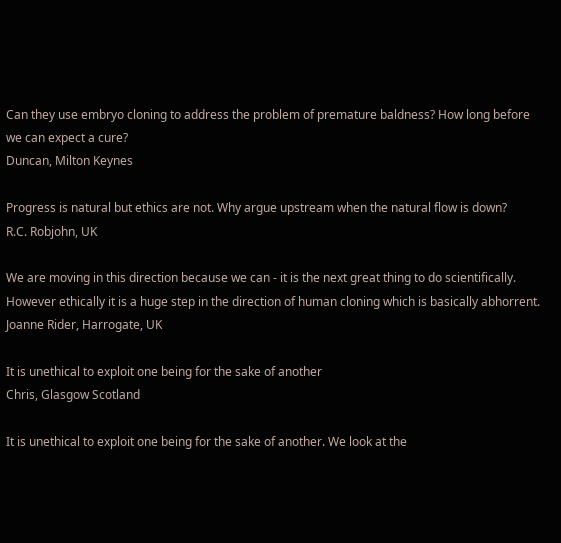Can they use embryo cloning to address the problem of premature baldness? How long before we can expect a cure?
Duncan, Milton Keynes

Progress is natural but ethics are not. Why argue upstream when the natural flow is down?
R.C. Robjohn, UK

We are moving in this direction because we can - it is the next great thing to do scientifically. However ethically it is a huge step in the direction of human cloning which is basically abhorrent.
Joanne Rider, Harrogate, UK

It is unethical to exploit one being for the sake of another
Chris, Glasgow Scotland

It is unethical to exploit one being for the sake of another. We look at the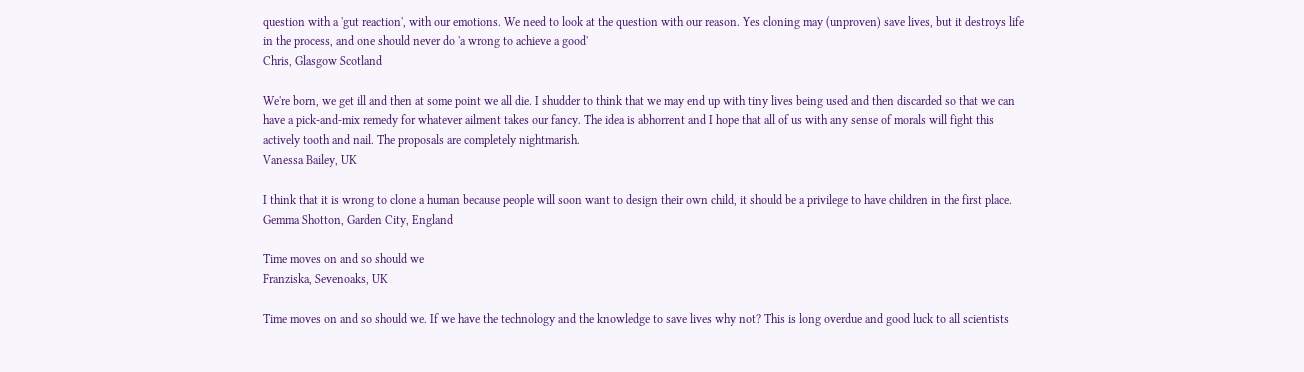question with a 'gut reaction', with our emotions. We need to look at the question with our reason. Yes cloning may (unproven) save lives, but it destroys life in the process, and one should never do 'a wrong to achieve a good'
Chris, Glasgow Scotland

We're born, we get ill and then at some point we all die. I shudder to think that we may end up with tiny lives being used and then discarded so that we can have a pick-and-mix remedy for whatever ailment takes our fancy. The idea is abhorrent and I hope that all of us with any sense of morals will fight this actively tooth and nail. The proposals are completely nightmarish.
Vanessa Bailey, UK

I think that it is wrong to clone a human because people will soon want to design their own child, it should be a privilege to have children in the first place.
Gemma Shotton, Garden City, England

Time moves on and so should we
Franziska, Sevenoaks, UK

Time moves on and so should we. If we have the technology and the knowledge to save lives why not? This is long overdue and good luck to all scientists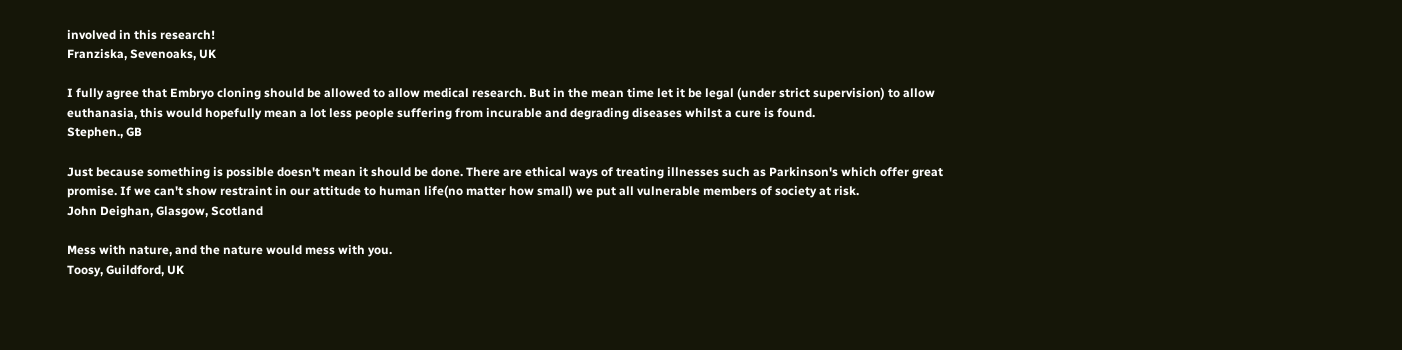involved in this research!
Franziska, Sevenoaks, UK

I fully agree that Embryo cloning should be allowed to allow medical research. But in the mean time let it be legal (under strict supervision) to allow euthanasia, this would hopefully mean a lot less people suffering from incurable and degrading diseases whilst a cure is found.
Stephen., GB

Just because something is possible doesn't mean it should be done. There are ethical ways of treating illnesses such as Parkinson's which offer great promise. If we can't show restraint in our attitude to human life(no matter how small) we put all vulnerable members of society at risk.
John Deighan, Glasgow, Scotland

Mess with nature, and the nature would mess with you.
Toosy, Guildford, UK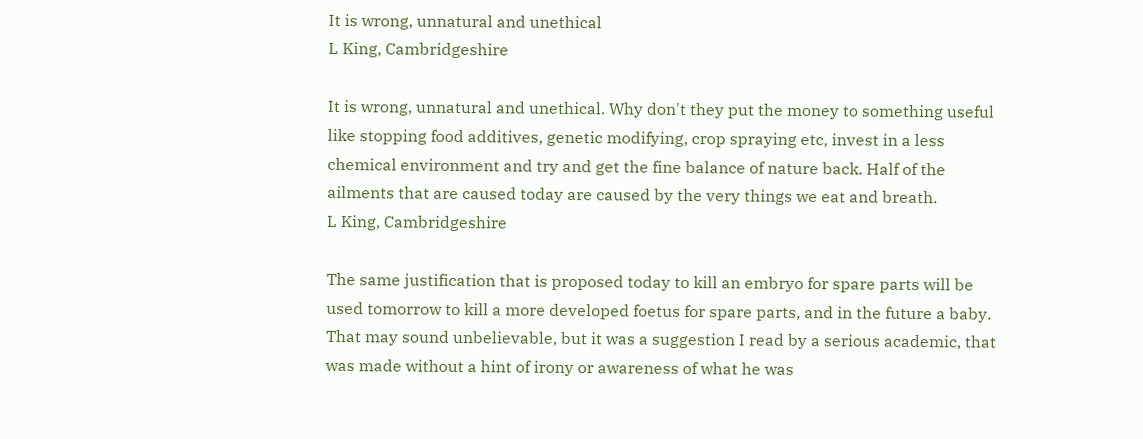It is wrong, unnatural and unethical
L King, Cambridgeshire

It is wrong, unnatural and unethical. Why don't they put the money to something useful like stopping food additives, genetic modifying, crop spraying etc, invest in a less chemical environment and try and get the fine balance of nature back. Half of the ailments that are caused today are caused by the very things we eat and breath.
L King, Cambridgeshire

The same justification that is proposed today to kill an embryo for spare parts will be used tomorrow to kill a more developed foetus for spare parts, and in the future a baby. That may sound unbelievable, but it was a suggestion I read by a serious academic, that was made without a hint of irony or awareness of what he was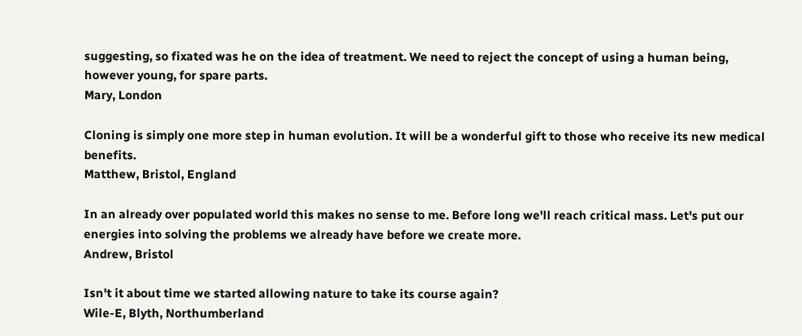suggesting, so fixated was he on the idea of treatment. We need to reject the concept of using a human being, however young, for spare parts.
Mary, London

Cloning is simply one more step in human evolution. It will be a wonderful gift to those who receive its new medical benefits.
Matthew, Bristol, England

In an already over populated world this makes no sense to me. Before long we'll reach critical mass. Let's put our energies into solving the problems we already have before we create more.
Andrew, Bristol

Isn't it about time we started allowing nature to take its course again?
Wile-E, Blyth, Northumberland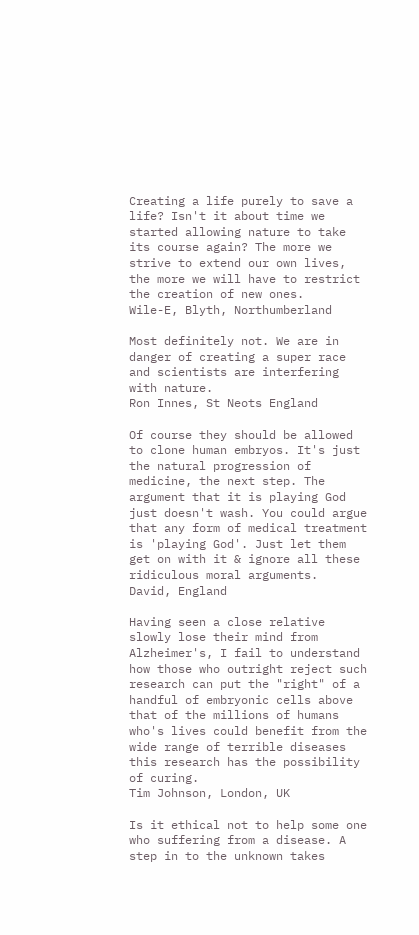Creating a life purely to save a life? Isn't it about time we started allowing nature to take its course again? The more we strive to extend our own lives, the more we will have to restrict the creation of new ones.
Wile-E, Blyth, Northumberland

Most definitely not. We are in danger of creating a super race and scientists are interfering with nature.
Ron Innes, St Neots England

Of course they should be allowed to clone human embryos. It's just the natural progression of medicine, the next step. The argument that it is playing God just doesn't wash. You could argue that any form of medical treatment is 'playing God'. Just let them get on with it & ignore all these ridiculous moral arguments.
David, England

Having seen a close relative slowly lose their mind from Alzheimer's, I fail to understand how those who outright reject such research can put the "right" of a handful of embryonic cells above that of the millions of humans who's lives could benefit from the wide range of terrible diseases this research has the possibility of curing.
Tim Johnson, London, UK

Is it ethical not to help some one who suffering from a disease. A step in to the unknown takes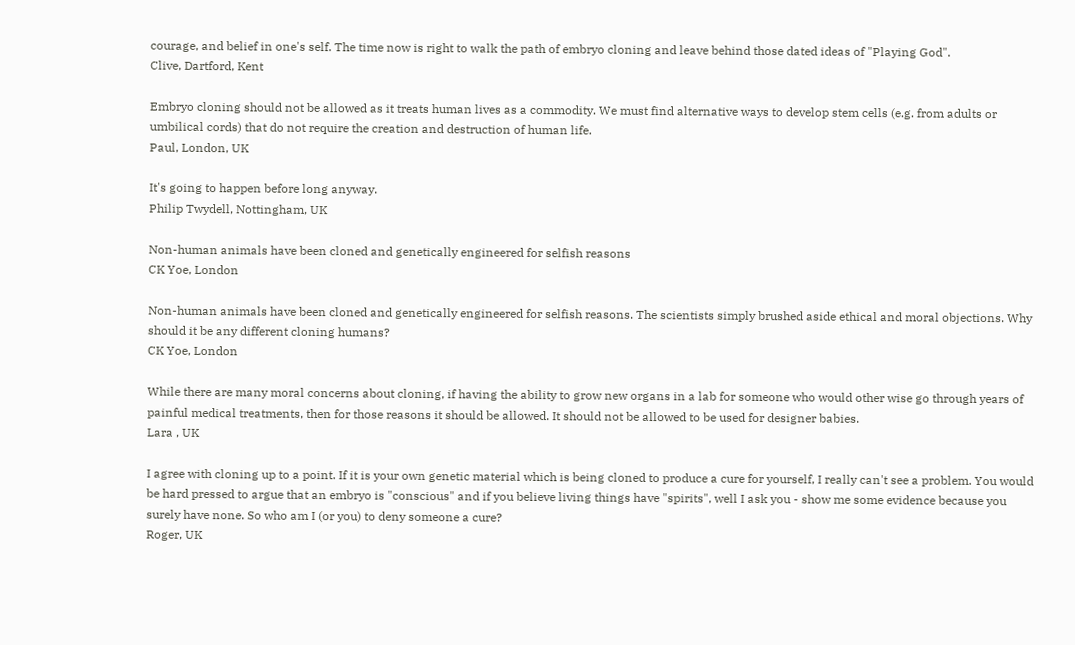courage, and belief in one's self. The time now is right to walk the path of embryo cloning and leave behind those dated ideas of "Playing God".
Clive, Dartford, Kent

Embryo cloning should not be allowed as it treats human lives as a commodity. We must find alternative ways to develop stem cells (e.g. from adults or umbilical cords) that do not require the creation and destruction of human life.
Paul, London, UK

It's going to happen before long anyway.
Philip Twydell, Nottingham, UK

Non-human animals have been cloned and genetically engineered for selfish reasons
CK Yoe, London

Non-human animals have been cloned and genetically engineered for selfish reasons. The scientists simply brushed aside ethical and moral objections. Why should it be any different cloning humans?
CK Yoe, London

While there are many moral concerns about cloning, if having the ability to grow new organs in a lab for someone who would other wise go through years of painful medical treatments, then for those reasons it should be allowed. It should not be allowed to be used for designer babies.
Lara , UK

I agree with cloning up to a point. If it is your own genetic material which is being cloned to produce a cure for yourself, I really can't see a problem. You would be hard pressed to argue that an embryo is "conscious" and if you believe living things have "spirits", well I ask you - show me some evidence because you surely have none. So who am I (or you) to deny someone a cure?
Roger, UK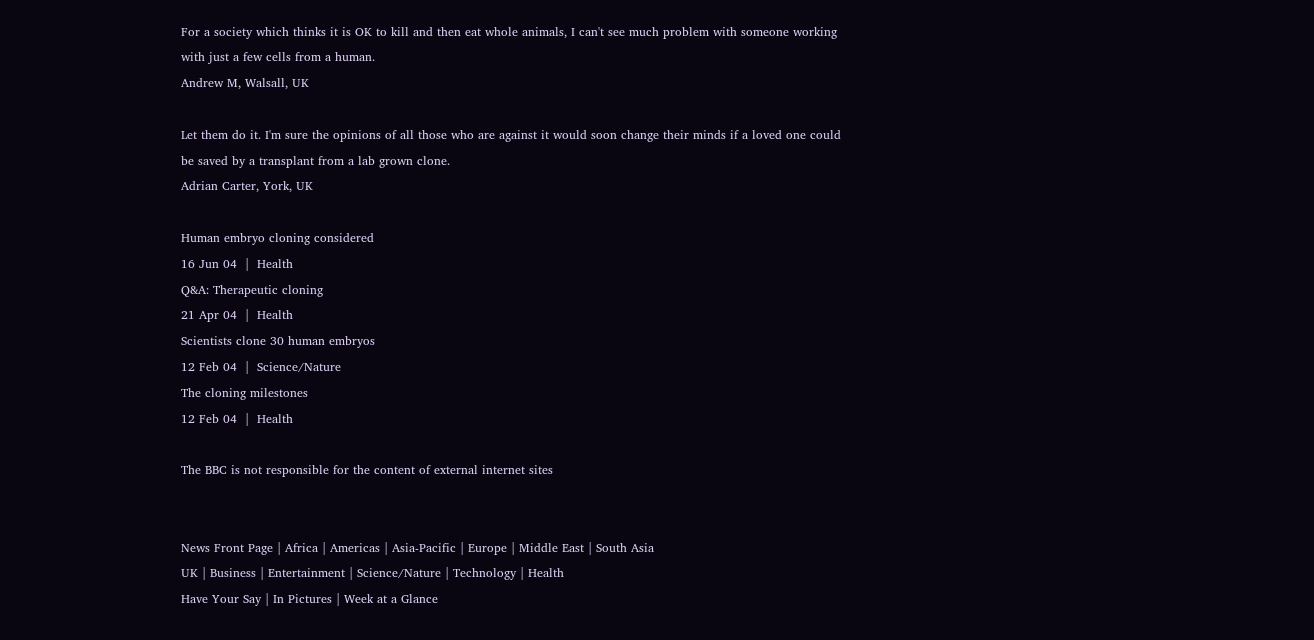For a society which thinks it is OK to kill and then eat whole animals, I can't see much problem with someone working with just a few cells from a human.
Andrew M, Walsall, UK

Let them do it. I'm sure the opinions of all those who are against it would soon change their minds if a loved one could be saved by a transplant from a lab grown clone.
Adrian Carter, York, UK

Human embryo cloning considered
16 Jun 04  |  Health
Q&A: Therapeutic cloning
21 Apr 04  |  Health
Scientists clone 30 human embryos
12 Feb 04  |  Science/Nature
The cloning milestones
12 Feb 04  |  Health

The BBC is not responsible for the content of external internet sites


News Front Page | Africa | Americas | Asia-Pacific | Europe | Middle East | South Asia
UK | Business | Entertainment | Science/Nature | Technology | Health
Have Your Say | In Pictures | Week at a Glance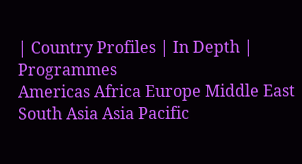| Country Profiles | In Depth | Programmes
Americas Africa Europe Middle East South Asia Asia Pacific